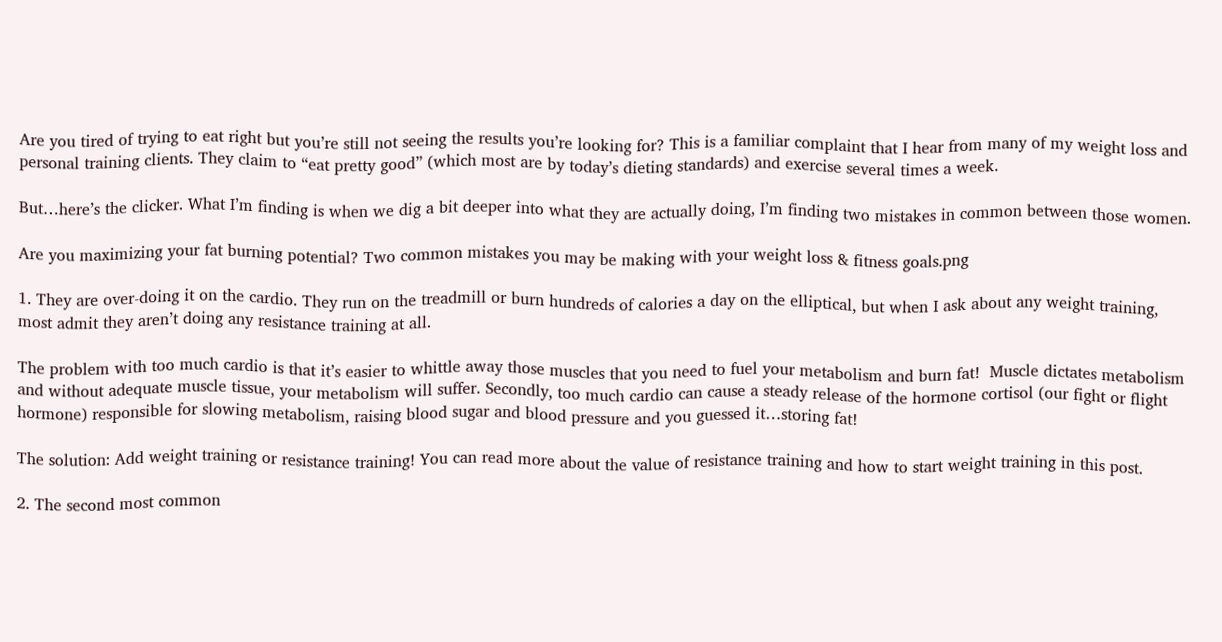Are you tired of trying to eat right but you’re still not seeing the results you’re looking for? This is a familiar complaint that I hear from many of my weight loss and personal training clients. They claim to “eat pretty good” (which most are by today’s dieting standards) and exercise several times a week.

But…here’s the clicker. What I’m finding is when we dig a bit deeper into what they are actually doing, I’m finding two mistakes in common between those women.

Are you maximizing your fat burning potential? Two common mistakes you may be making with your weight loss & fitness goals.png

1. They are over-doing it on the cardio. They run on the treadmill or burn hundreds of calories a day on the elliptical, but when I ask about any weight training, most admit they aren’t doing any resistance training at all.

The problem with too much cardio is that it’s easier to whittle away those muscles that you need to fuel your metabolism and burn fat!  Muscle dictates metabolism and without adequate muscle tissue, your metabolism will suffer. Secondly, too much cardio can cause a steady release of the hormone cortisol (our fight or flight hormone) responsible for slowing metabolism, raising blood sugar and blood pressure and you guessed it…storing fat!

The solution: Add weight training or resistance training! You can read more about the value of resistance training and how to start weight training in this post.

2. The second most common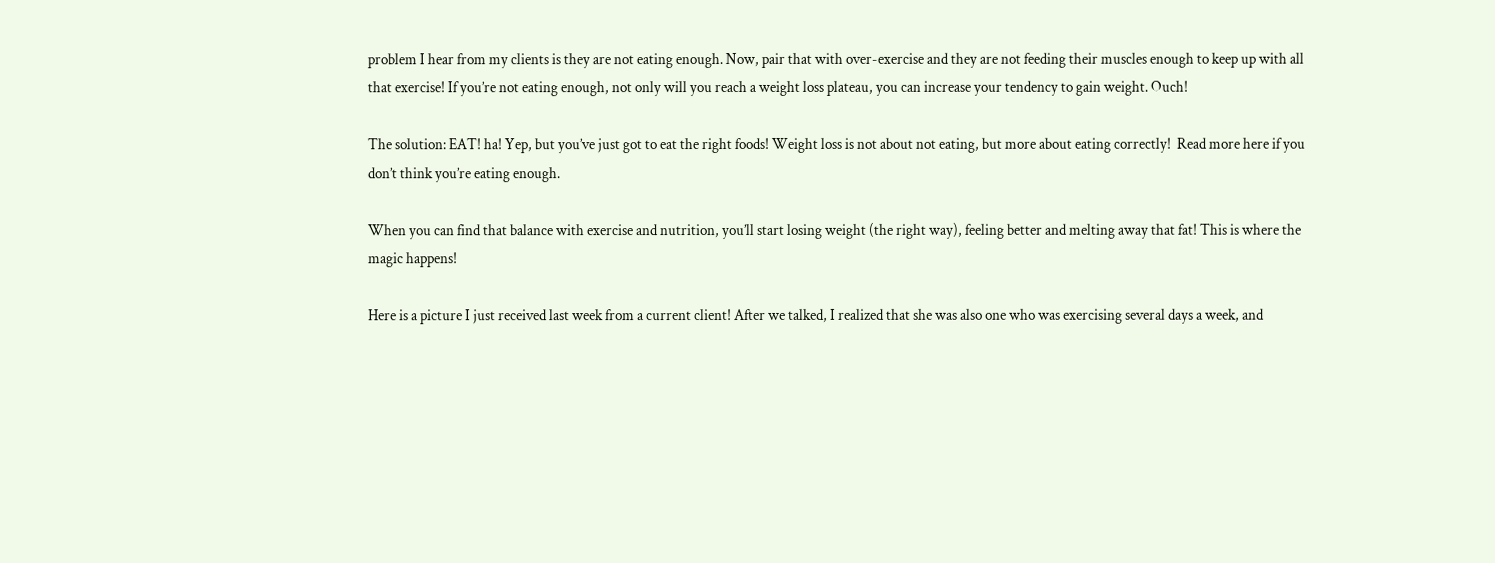problem I hear from my clients is they are not eating enough. Now, pair that with over-exercise and they are not feeding their muscles enough to keep up with all that exercise! If you’re not eating enough, not only will you reach a weight loss plateau, you can increase your tendency to gain weight. Ouch!

The solution: EAT! ha! Yep, but you’ve just got to eat the right foods! Weight loss is not about not eating, but more about eating correctly!  Read more here if you don’t think you’re eating enough.

When you can find that balance with exercise and nutrition, you’ll start losing weight (the right way), feeling better and melting away that fat! This is where the magic happens!

Here is a picture I just received last week from a current client! After we talked, I realized that she was also one who was exercising several days a week, and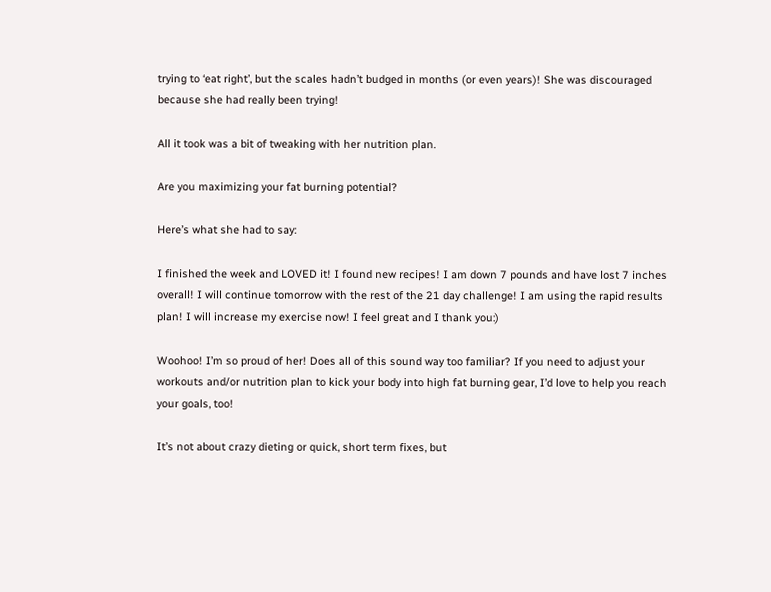trying to ‘eat right’, but the scales hadn’t budged in months (or even years)! She was discouraged because she had really been trying!

All it took was a bit of tweaking with her nutrition plan.

Are you maximizing your fat burning potential?

Here’s what she had to say:

I finished the week and LOVED it! I found new recipes! I am down 7 pounds and have lost 7 inches overall! I will continue tomorrow with the rest of the 21 day challenge! I am using the rapid results plan! I will increase my exercise now! I feel great and I thank you:)

Woohoo! I’m so proud of her! Does all of this sound way too familiar? If you need to adjust your workouts and/or nutrition plan to kick your body into high fat burning gear, I’d love to help you reach your goals, too!

It’s not about crazy dieting or quick, short term fixes, but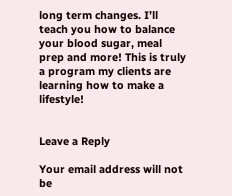long term changes. I’ll teach you how to balance your blood sugar, meal prep and more! This is truly a program my clients are learning how to make a lifestyle!


Leave a Reply

Your email address will not be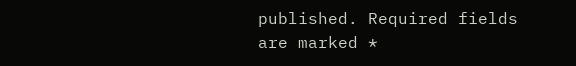published. Required fields are marked *